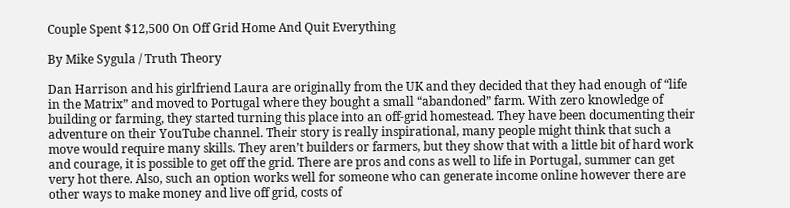Couple Spent $12,500 On Off Grid Home And Quit Everything

By Mike Sygula / Truth Theory

Dan Harrison and his girlfriend Laura are originally from the UK and they decided that they had enough of “life in the Matrix” and moved to Portugal where they bought a small “abandoned” farm. With zero knowledge of building or farming, they started turning this place into an off-grid homestead. They have been documenting their adventure on their YouTube channel. Their story is really inspirational, many people might think that such a move would require many skills. They aren’t builders or farmers, but they show that with a little bit of hard work and courage, it is possible to get off the grid. There are pros and cons as well to life in Portugal, summer can get very hot there. Also, such an option works well for someone who can generate income online however there are other ways to make money and live off grid, costs of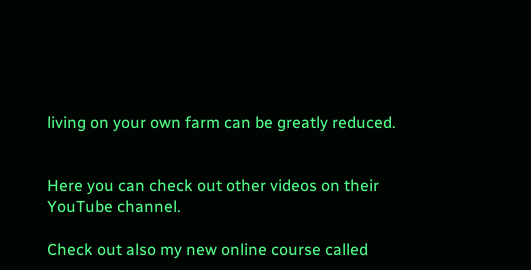living on your own farm can be greatly reduced.


Here you can check out other videos on their YouTube channel.

Check out also my new online course called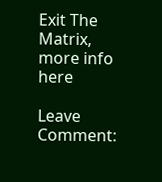Exit The Matrix, more info here

Leave Comment: